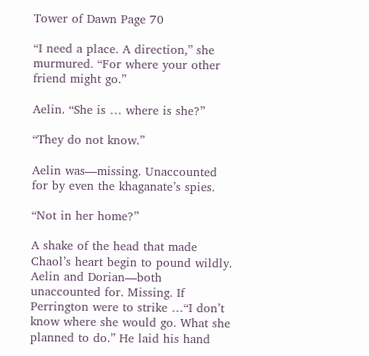Tower of Dawn Page 70

“I need a place. A direction,” she murmured. “For where your other friend might go.”

Aelin. “She is … where is she?”

“They do not know.”

Aelin was—missing. Unaccounted for by even the khaganate’s spies.

“Not in her home?”

A shake of the head that made Chaol’s heart begin to pound wildly. Aelin and Dorian—both unaccounted for. Missing. If Perrington were to strike …“I don’t know where she would go. What she planned to do.” He laid his hand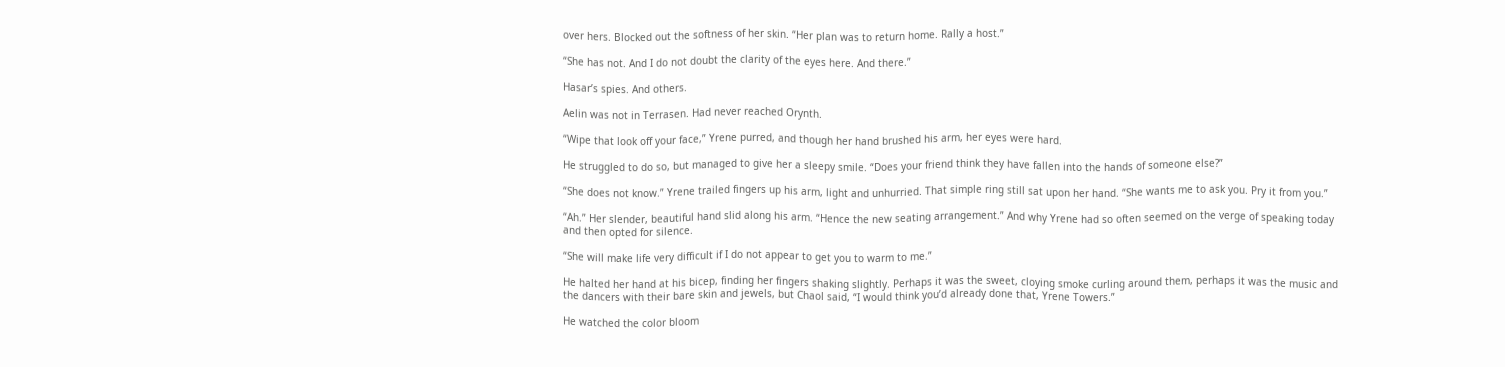over hers. Blocked out the softness of her skin. “Her plan was to return home. Rally a host.”

“She has not. And I do not doubt the clarity of the eyes here. And there.”

Hasar’s spies. And others.

Aelin was not in Terrasen. Had never reached Orynth.

“Wipe that look off your face,” Yrene purred, and though her hand brushed his arm, her eyes were hard.

He struggled to do so, but managed to give her a sleepy smile. “Does your friend think they have fallen into the hands of someone else?”

“She does not know.” Yrene trailed fingers up his arm, light and unhurried. That simple ring still sat upon her hand. “She wants me to ask you. Pry it from you.”

“Ah.” Her slender, beautiful hand slid along his arm. “Hence the new seating arrangement.” And why Yrene had so often seemed on the verge of speaking today and then opted for silence.

“She will make life very difficult if I do not appear to get you to warm to me.”

He halted her hand at his bicep, finding her fingers shaking slightly. Perhaps it was the sweet, cloying smoke curling around them, perhaps it was the music and the dancers with their bare skin and jewels, but Chaol said, “I would think you’d already done that, Yrene Towers.”

He watched the color bloom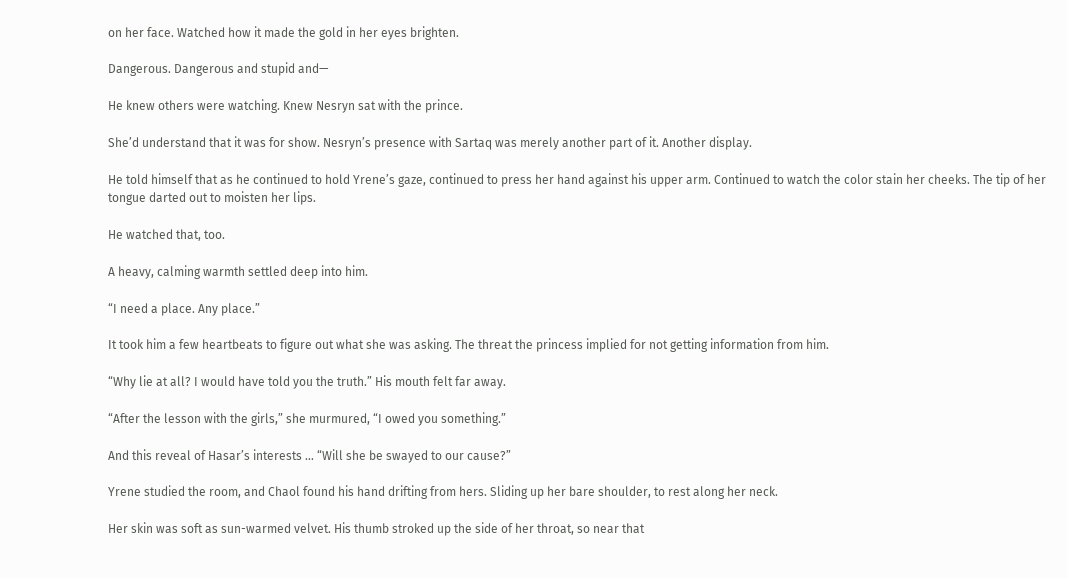on her face. Watched how it made the gold in her eyes brighten.

Dangerous. Dangerous and stupid and—

He knew others were watching. Knew Nesryn sat with the prince.

She’d understand that it was for show. Nesryn’s presence with Sartaq was merely another part of it. Another display.

He told himself that as he continued to hold Yrene’s gaze, continued to press her hand against his upper arm. Continued to watch the color stain her cheeks. The tip of her tongue darted out to moisten her lips.

He watched that, too.

A heavy, calming warmth settled deep into him.

“I need a place. Any place.”

It took him a few heartbeats to figure out what she was asking. The threat the princess implied for not getting information from him.

“Why lie at all? I would have told you the truth.” His mouth felt far away.

“After the lesson with the girls,” she murmured, “I owed you something.”

And this reveal of Hasar’s interests … “Will she be swayed to our cause?”

Yrene studied the room, and Chaol found his hand drifting from hers. Sliding up her bare shoulder, to rest along her neck.

Her skin was soft as sun-warmed velvet. His thumb stroked up the side of her throat, so near that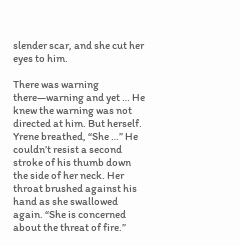slender scar, and she cut her eyes to him.

There was warning there—warning and yet … He knew the warning was not directed at him. But herself. Yrene breathed, “She …” He couldn’t resist a second stroke of his thumb down the side of her neck. Her throat brushed against his hand as she swallowed again. “She is concerned about the threat of fire.”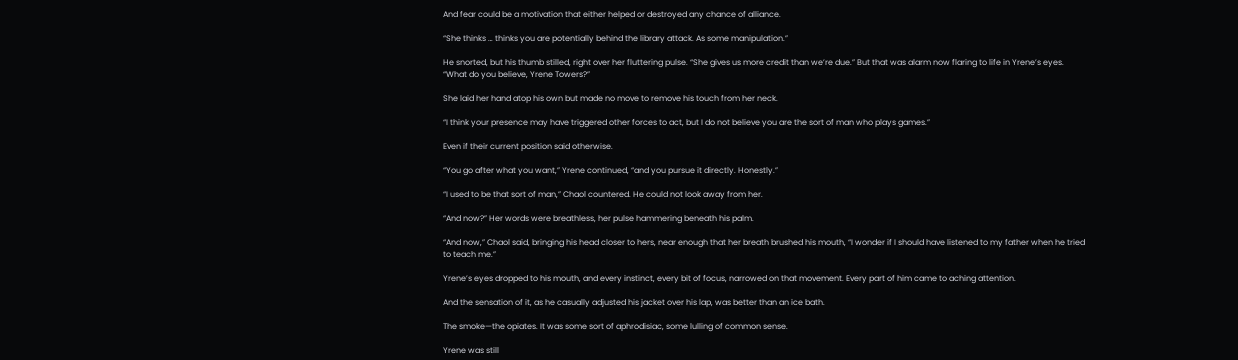And fear could be a motivation that either helped or destroyed any chance of alliance.

“She thinks … thinks you are potentially behind the library attack. As some manipulation.”

He snorted, but his thumb stilled, right over her fluttering pulse. “She gives us more credit than we’re due.” But that was alarm now flaring to life in Yrene’s eyes. “What do you believe, Yrene Towers?”

She laid her hand atop his own but made no move to remove his touch from her neck.

“I think your presence may have triggered other forces to act, but I do not believe you are the sort of man who plays games.”

Even if their current position said otherwise.

“You go after what you want,” Yrene continued, “and you pursue it directly. Honestly.”

“I used to be that sort of man,” Chaol countered. He could not look away from her.

“And now?” Her words were breathless, her pulse hammering beneath his palm.

“And now,” Chaol said, bringing his head closer to hers, near enough that her breath brushed his mouth, “I wonder if I should have listened to my father when he tried to teach me.”

Yrene’s eyes dropped to his mouth, and every instinct, every bit of focus, narrowed on that movement. Every part of him came to aching attention.

And the sensation of it, as he casually adjusted his jacket over his lap, was better than an ice bath.

The smoke—the opiates. It was some sort of aphrodisiac, some lulling of common sense.

Yrene was still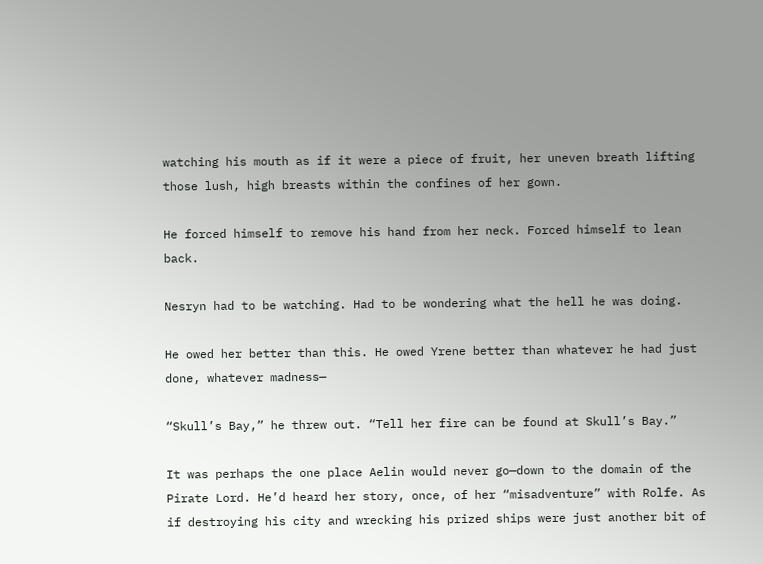watching his mouth as if it were a piece of fruit, her uneven breath lifting those lush, high breasts within the confines of her gown.

He forced himself to remove his hand from her neck. Forced himself to lean back.

Nesryn had to be watching. Had to be wondering what the hell he was doing.

He owed her better than this. He owed Yrene better than whatever he had just done, whatever madness—

“Skull’s Bay,” he threw out. “Tell her fire can be found at Skull’s Bay.”

It was perhaps the one place Aelin would never go—down to the domain of the Pirate Lord. He’d heard her story, once, of her “misadventure” with Rolfe. As if destroying his city and wrecking his prized ships were just another bit of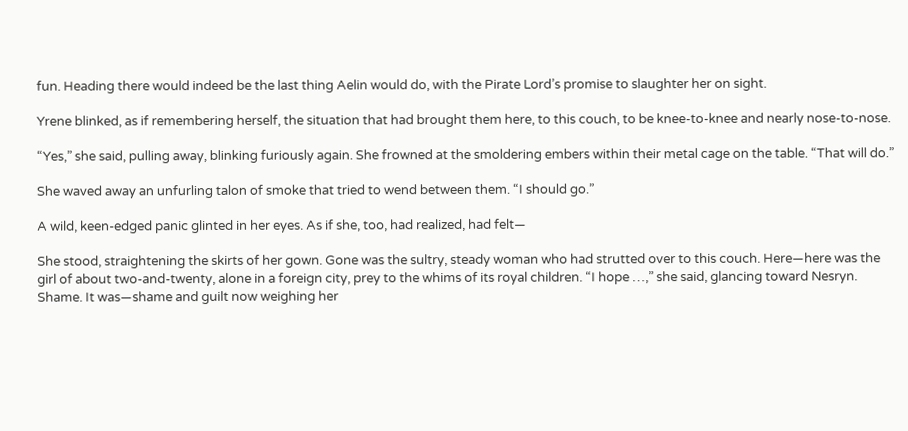fun. Heading there would indeed be the last thing Aelin would do, with the Pirate Lord’s promise to slaughter her on sight.

Yrene blinked, as if remembering herself, the situation that had brought them here, to this couch, to be knee-to-knee and nearly nose-to-nose.

“Yes,” she said, pulling away, blinking furiously again. She frowned at the smoldering embers within their metal cage on the table. “That will do.”

She waved away an unfurling talon of smoke that tried to wend between them. “I should go.”

A wild, keen-edged panic glinted in her eyes. As if she, too, had realized, had felt—

She stood, straightening the skirts of her gown. Gone was the sultry, steady woman who had strutted over to this couch. Here—here was the girl of about two-and-twenty, alone in a foreign city, prey to the whims of its royal children. “I hope …,” she said, glancing toward Nesryn. Shame. It was—shame and guilt now weighing her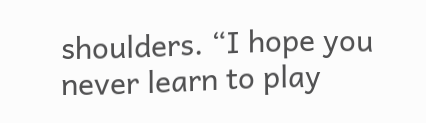shoulders. “I hope you never learn to play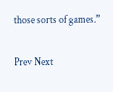those sorts of games.”

Prev Next